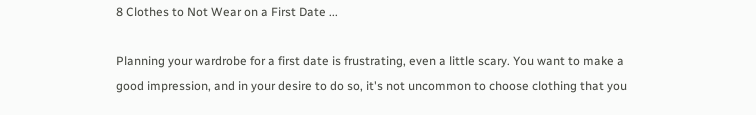8 Clothes to Not Wear on a First Date ...

Planning your wardrobe for a first date is frustrating, even a little scary. You want to make a good impression, and in your desire to do so, it's not uncommon to choose clothing that you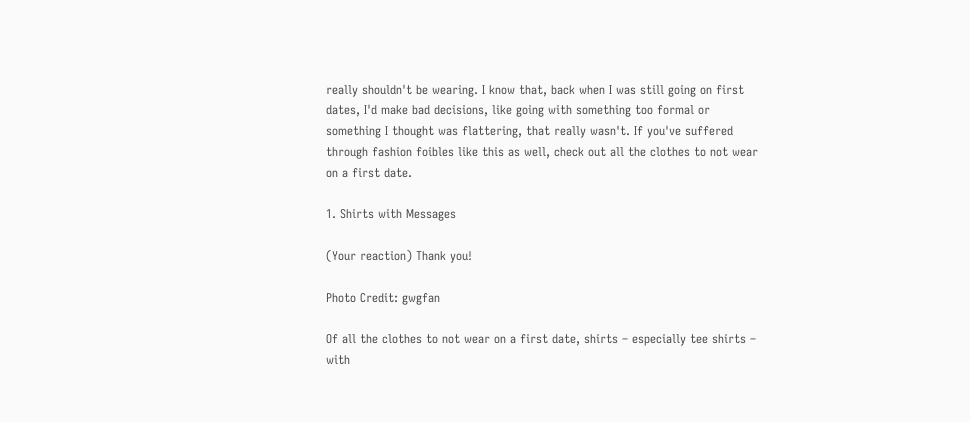really shouldn't be wearing. I know that, back when I was still going on first dates, I'd make bad decisions, like going with something too formal or something I thought was flattering, that really wasn't. If you've suffered through fashion foibles like this as well, check out all the clothes to not wear on a first date.

1. Shirts with Messages

(Your reaction) Thank you!

Photo Credit: gwgfan

Of all the clothes to not wear on a first date, shirts – especially tee shirts – with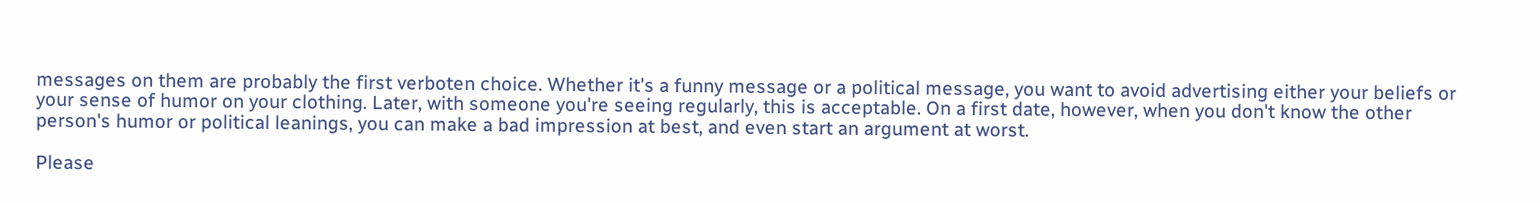messages on them are probably the first verboten choice. Whether it's a funny message or a political message, you want to avoid advertising either your beliefs or your sense of humor on your clothing. Later, with someone you're seeing regularly, this is acceptable. On a first date, however, when you don't know the other person's humor or political leanings, you can make a bad impression at best, and even start an argument at worst.

Please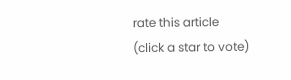rate this article
(click a star to vote)